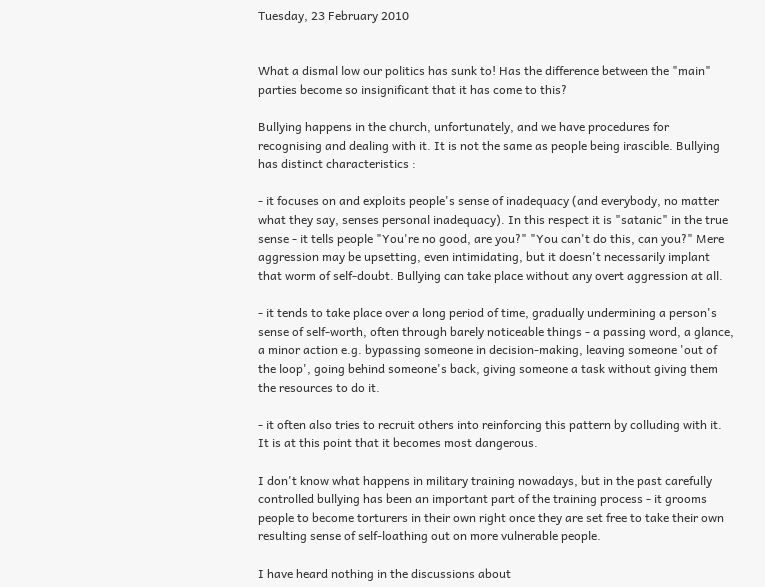Tuesday, 23 February 2010


What a dismal low our politics has sunk to! Has the difference between the "main" parties become so insignificant that it has come to this?

Bullying happens in the church, unfortunately, and we have procedures for recognising and dealing with it. It is not the same as people being irascible. Bullying has distinct characteristics :

- it focuses on and exploits people's sense of inadequacy (and everybody, no matter what they say, senses personal inadequacy). In this respect it is "satanic" in the true sense - it tells people "You're no good, are you?" "You can't do this, can you?" Mere aggression may be upsetting, even intimidating, but it doesn't necessarily implant that worm of self-doubt. Bullying can take place without any overt aggression at all.

- it tends to take place over a long period of time, gradually undermining a person's sense of self-worth, often through barely noticeable things - a passing word, a glance, a minor action e.g. bypassing someone in decision-making, leaving someone 'out of the loop', going behind someone's back, giving someone a task without giving them the resources to do it.

- it often also tries to recruit others into reinforcing this pattern by colluding with it. It is at this point that it becomes most dangerous.

I don't know what happens in military training nowadays, but in the past carefully controlled bullying has been an important part of the training process - it grooms people to become torturers in their own right once they are set free to take their own resulting sense of self-loathing out on more vulnerable people.

I have heard nothing in the discussions about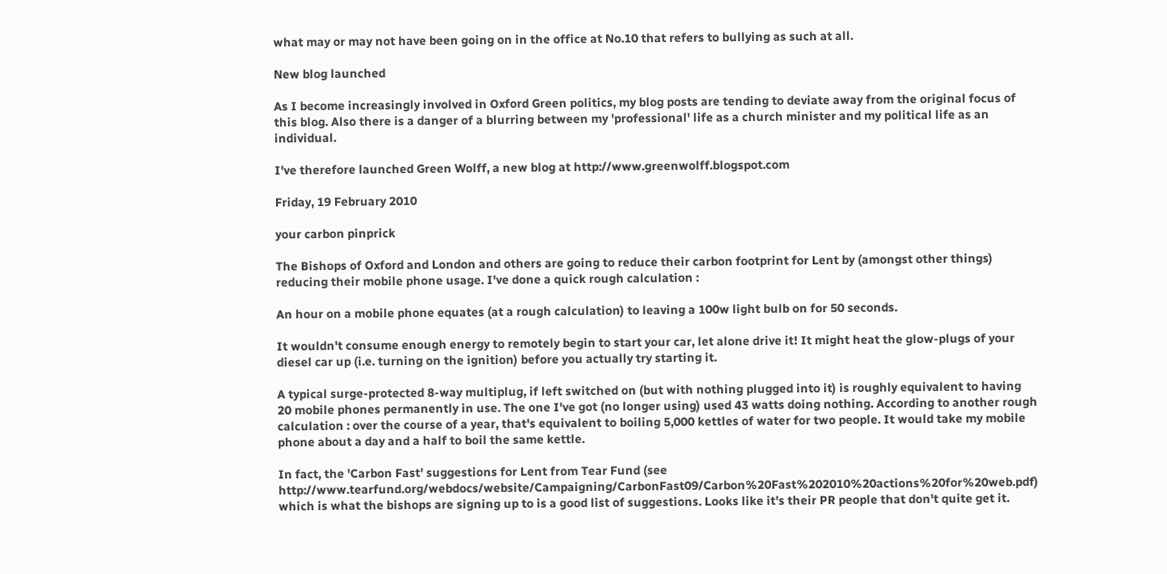what may or may not have been going on in the office at No.10 that refers to bullying as such at all.

New blog launched

As I become increasingly involved in Oxford Green politics, my blog posts are tending to deviate away from the original focus of this blog. Also there is a danger of a blurring between my 'professional' life as a church minister and my political life as an individual.

I've therefore launched Green Wolff, a new blog at http://www.greenwolff.blogspot.com

Friday, 19 February 2010

your carbon pinprick

The Bishops of Oxford and London and others are going to reduce their carbon footprint for Lent by (amongst other things) reducing their mobile phone usage. I've done a quick rough calculation :

An hour on a mobile phone equates (at a rough calculation) to leaving a 100w light bulb on for 50 seconds.

It wouldn't consume enough energy to remotely begin to start your car, let alone drive it! It might heat the glow-plugs of your diesel car up (i.e. turning on the ignition) before you actually try starting it.

A typical surge-protected 8-way multiplug, if left switched on (but with nothing plugged into it) is roughly equivalent to having 20 mobile phones permanently in use. The one I've got (no longer using) used 43 watts doing nothing. According to another rough calculation : over the course of a year, that's equivalent to boiling 5,000 kettles of water for two people. It would take my mobile phone about a day and a half to boil the same kettle.

In fact, the 'Carbon Fast' suggestions for Lent from Tear Fund (see http://www.tearfund.org/webdocs/website/Campaigning/CarbonFast09/Carbon%20Fast%202010%20actions%20for%20web.pdf) which is what the bishops are signing up to is a good list of suggestions. Looks like it's their PR people that don't quite get it.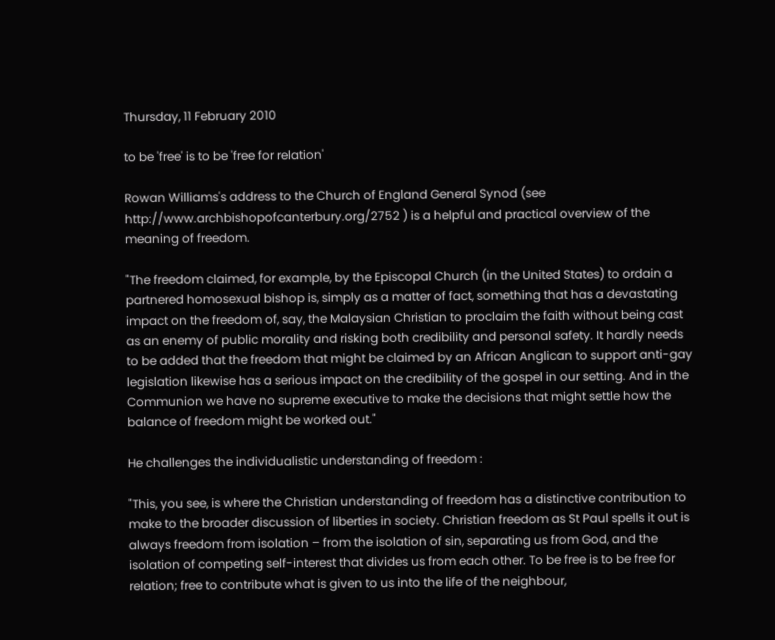Thursday, 11 February 2010

to be 'free' is to be 'free for relation'

Rowan Williams's address to the Church of England General Synod (see http://www.archbishopofcanterbury.org/2752 ) is a helpful and practical overview of the meaning of freedom.

"The freedom claimed, for example, by the Episcopal Church (in the United States) to ordain a partnered homosexual bishop is, simply as a matter of fact, something that has a devastating impact on the freedom of, say, the Malaysian Christian to proclaim the faith without being cast as an enemy of public morality and risking both credibility and personal safety. It hardly needs to be added that the freedom that might be claimed by an African Anglican to support anti-gay legislation likewise has a serious impact on the credibility of the gospel in our setting. And in the Communion we have no supreme executive to make the decisions that might settle how the balance of freedom might be worked out."

He challenges the individualistic understanding of freedom :

"This, you see, is where the Christian understanding of freedom has a distinctive contribution to make to the broader discussion of liberties in society. Christian freedom as St Paul spells it out is always freedom from isolation – from the isolation of sin, separating us from God, and the isolation of competing self-interest that divides us from each other. To be free is to be free for relation; free to contribute what is given to us into the life of the neighbour,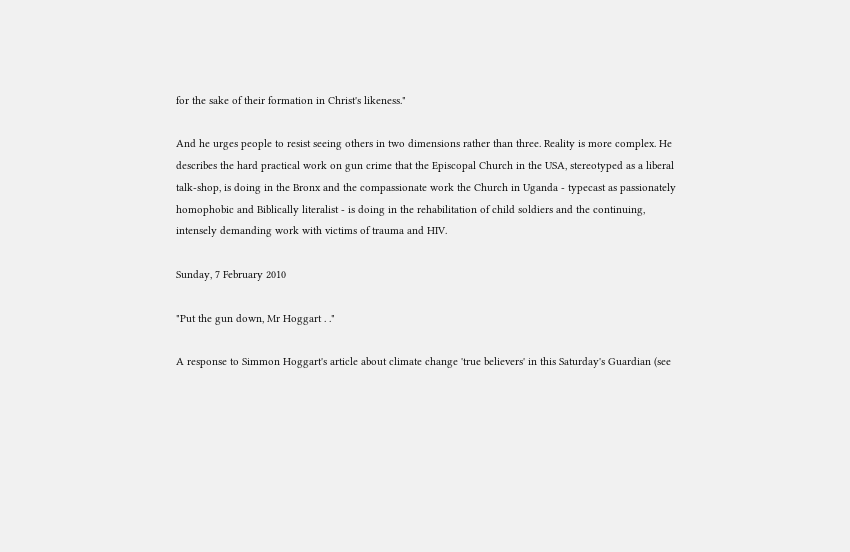for the sake of their formation in Christ's likeness."

And he urges people to resist seeing others in two dimensions rather than three. Reality is more complex. He describes the hard practical work on gun crime that the Episcopal Church in the USA, stereotyped as a liberal talk-shop, is doing in the Bronx and the compassionate work the Church in Uganda - typecast as passionately homophobic and Biblically literalist - is doing in the rehabilitation of child soldiers and the continuing, intensely demanding work with victims of trauma and HIV.

Sunday, 7 February 2010

"Put the gun down, Mr Hoggart . ."

A response to Simmon Hoggart's article about climate change 'true believers' in this Saturday's Guardian (see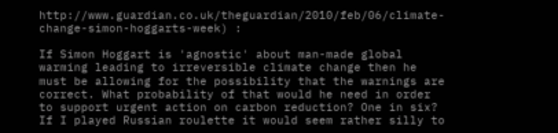http://www.guardian.co.uk/theguardian/2010/feb/06/climate-change-simon-hoggarts-week) :

If Simon Hoggart is 'agnostic' about man-made global warming leading to irreversible climate change then he must be allowing for the possibility that the warnings are correct. What probability of that would he need in order to support urgent action on carbon reduction? One in six? If I played Russian roulette it would seem rather silly to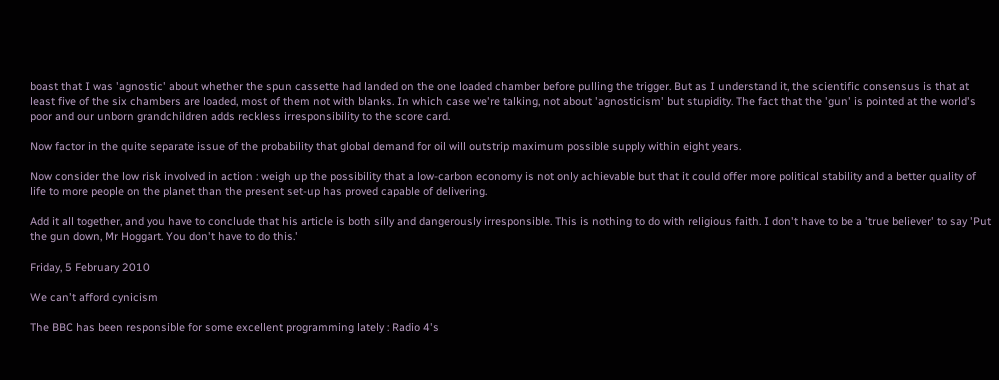boast that I was 'agnostic' about whether the spun cassette had landed on the one loaded chamber before pulling the trigger. But as I understand it, the scientific consensus is that at least five of the six chambers are loaded, most of them not with blanks. In which case we're talking, not about 'agnosticism' but stupidity. The fact that the 'gun' is pointed at the world's poor and our unborn grandchildren adds reckless irresponsibility to the score card.

Now factor in the quite separate issue of the probability that global demand for oil will outstrip maximum possible supply within eight years.

Now consider the low risk involved in action : weigh up the possibility that a low-carbon economy is not only achievable but that it could offer more political stability and a better quality of life to more people on the planet than the present set-up has proved capable of delivering.

Add it all together, and you have to conclude that his article is both silly and dangerously irresponsible. This is nothing to do with religious faith. I don't have to be a 'true believer' to say 'Put the gun down, Mr Hoggart. You don't have to do this.'

Friday, 5 February 2010

We can't afford cynicism

The BBC has been responsible for some excellent programming lately : Radio 4's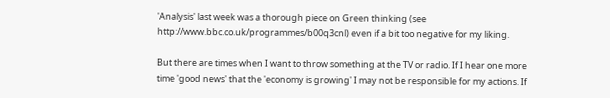'Analysis' last week was a thorough piece on Green thinking (see http://www.bbc.co.uk/programmes/b00q3cnl) even if a bit too negative for my liking.

But there are times when I want to throw something at the TV or radio. If I hear one more time 'good news' that the 'economy is growing' I may not be responsible for my actions. If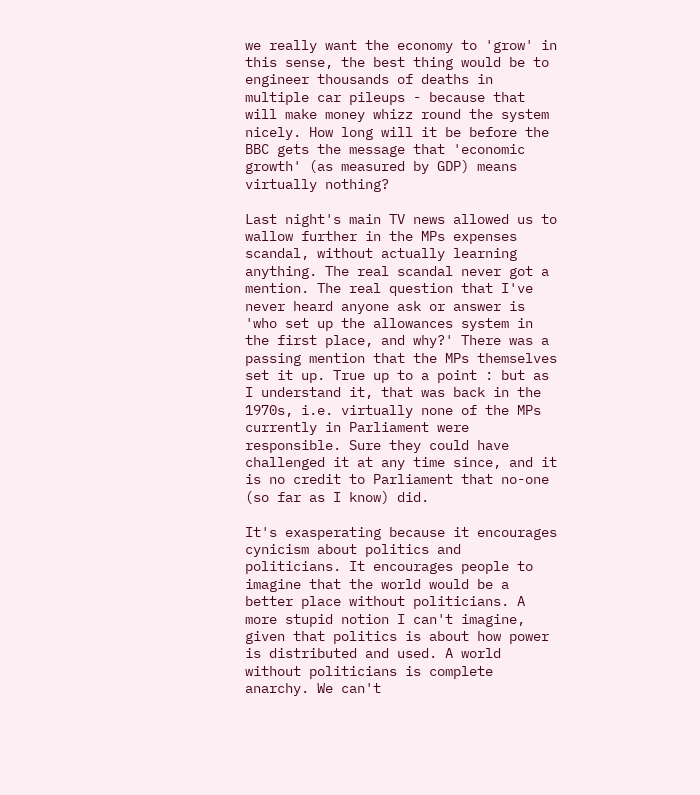we really want the economy to 'grow' in this sense, the best thing would be to engineer thousands of deaths in multiple car pileups - because that will make money whizz round the system nicely. How long will it be before the BBC gets the message that 'economic growth' (as measured by GDP) means virtually nothing?

Last night's main TV news allowed us to wallow further in the MPs expenses scandal, without actually learning anything. The real scandal never got a mention. The real question that I've never heard anyone ask or answer is 'who set up the allowances system in the first place, and why?' There was a passing mention that the MPs themselves set it up. True up to a point : but as I understand it, that was back in the 1970s, i.e. virtually none of the MPs currently in Parliament were responsible. Sure they could have challenged it at any time since, and it is no credit to Parliament that no-one (so far as I know) did.

It's exasperating because it encourages cynicism about politics and politicians. It encourages people to imagine that the world would be a better place without politicians. A more stupid notion I can't imagine, given that politics is about how power is distributed and used. A world without politicians is complete anarchy. We can't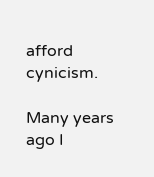afford cynicism.

Many years ago I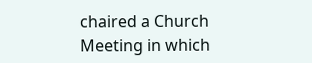chaired a Church Meeting in which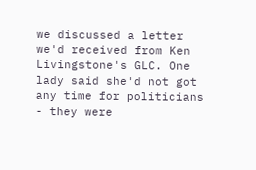we discussed a letter we'd received from Ken Livingstone's GLC. One lady said she'd not got any time for politicians - they were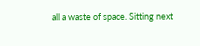all a waste of space. Sitting next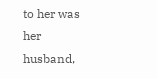to her was her husband,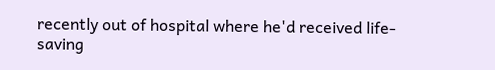recently out of hospital where he'd received life-saving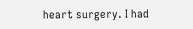heart surgery. I had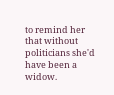to remind her that without politicians she'd have been a widow.